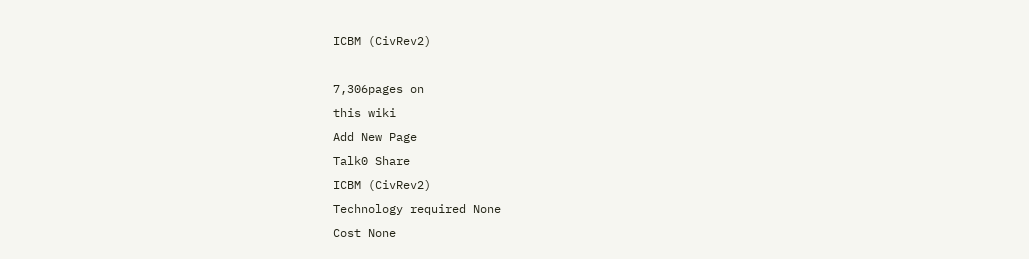ICBM (CivRev2)

7,306pages on
this wiki
Add New Page
Talk0 Share
ICBM (CivRev2)
Technology required None
Cost None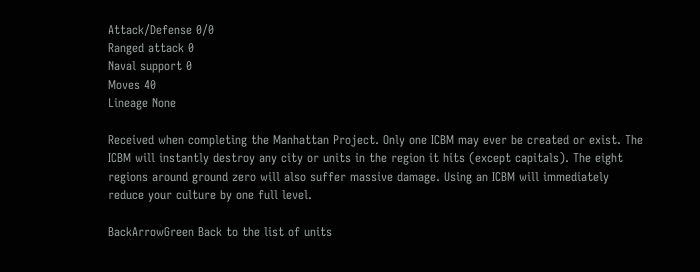Attack/Defense 0/0
Ranged attack 0
Naval support 0
Moves 40
Lineage None

Received when completing the Manhattan Project. Only one ICBM may ever be created or exist. The ICBM will instantly destroy any city or units in the region it hits (except capitals). The eight regions around ground zero will also suffer massive damage. Using an ICBM will immediately reduce your culture by one full level.

BackArrowGreen Back to the list of units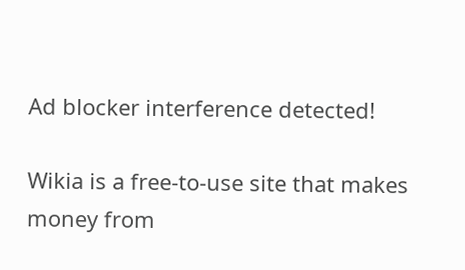Ad blocker interference detected!

Wikia is a free-to-use site that makes money from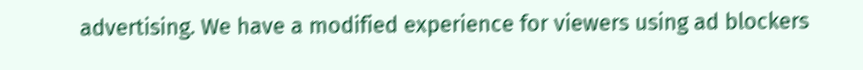advertising. We have a modified experience for viewers using ad blockers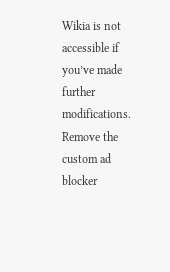Wikia is not accessible if you’ve made further modifications. Remove the custom ad blocker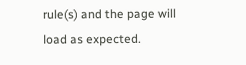rule(s) and the page will load as expected.